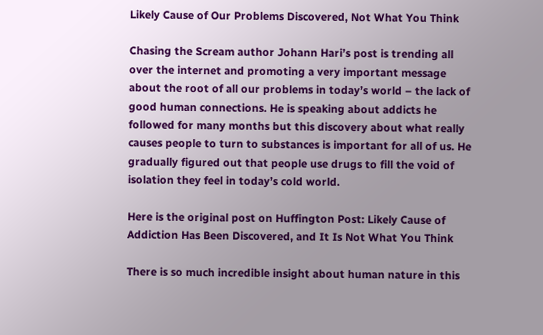Likely Cause of Our Problems Discovered, Not What You Think

Chasing the Scream author Johann Hari’s post is trending all over the internet and promoting a very important message about the root of all our problems in today’s world – the lack of good human connections. He is speaking about addicts he followed for many months but this discovery about what really causes people to turn to substances is important for all of us. He gradually figured out that people use drugs to fill the void of isolation they feel in today’s cold world.

Here is the original post on Huffington Post: Likely Cause of Addiction Has Been Discovered, and It Is Not What You Think

There is so much incredible insight about human nature in this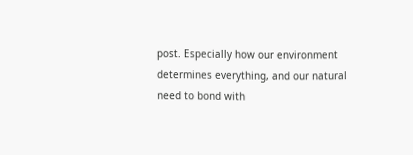post. Especially how our environment determines everything, and our natural need to bond with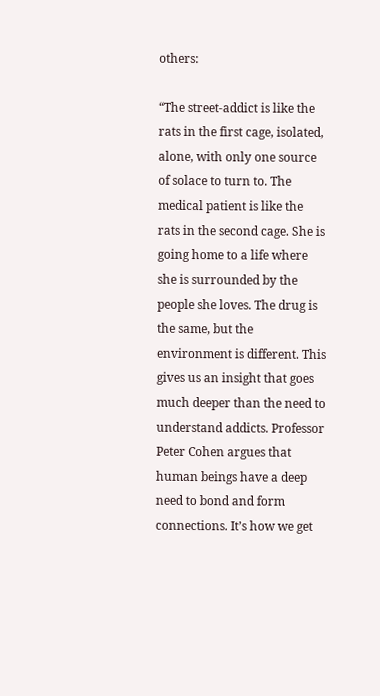others:

“The street-addict is like the rats in the first cage, isolated, alone, with only one source of solace to turn to. The medical patient is like the rats in the second cage. She is going home to a life where she is surrounded by the people she loves. The drug is the same, but the environment is different. This gives us an insight that goes much deeper than the need to understand addicts. Professor Peter Cohen argues that human beings have a deep need to bond and form connections. It’s how we get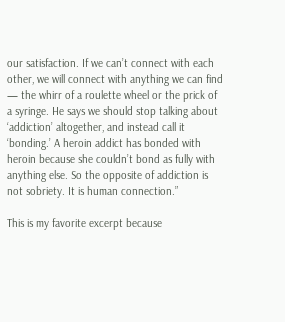our satisfaction. If we can’t connect with each other, we will connect with anything we can find — the whirr of a roulette wheel or the prick of a syringe. He says we should stop talking about ‘addiction’ altogether, and instead call it ‘bonding.’ A heroin addict has bonded with heroin because she couldn’t bond as fully with anything else. So the opposite of addiction is not sobriety. It is human connection.”

This is my favorite excerpt because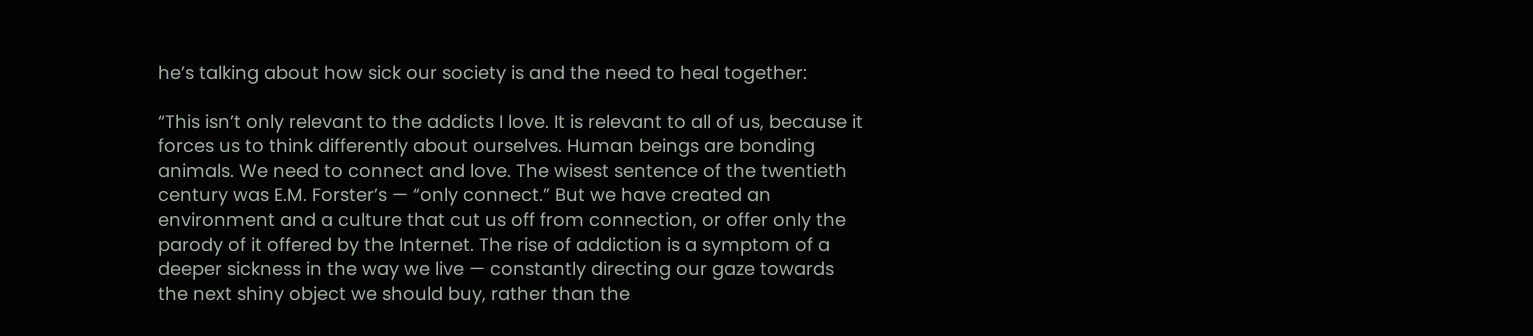he’s talking about how sick our society is and the need to heal together:

“This isn’t only relevant to the addicts I love. It is relevant to all of us, because it forces us to think differently about ourselves. Human beings are bonding animals. We need to connect and love. The wisest sentence of the twentieth century was E.M. Forster’s — “only connect.” But we have created an environment and a culture that cut us off from connection, or offer only the parody of it offered by the Internet. The rise of addiction is a symptom of a deeper sickness in the way we live — constantly directing our gaze towards the next shiny object we should buy, rather than the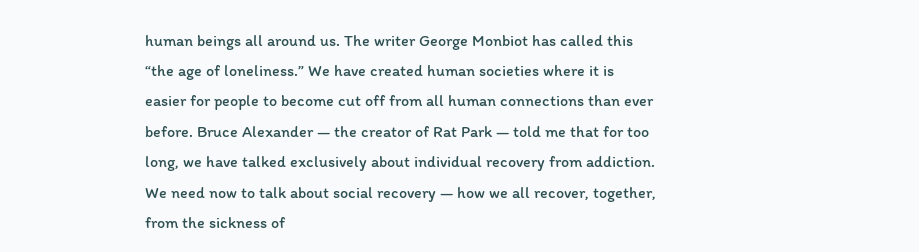human beings all around us. The writer George Monbiot has called this “the age of loneliness.” We have created human societies where it is easier for people to become cut off from all human connections than ever before. Bruce Alexander — the creator of Rat Park — told me that for too long, we have talked exclusively about individual recovery from addiction. We need now to talk about social recovery — how we all recover, together, from the sickness of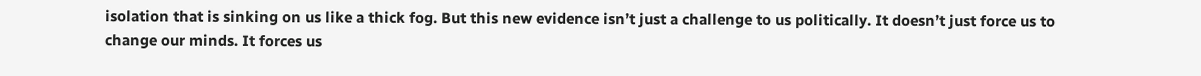isolation that is sinking on us like a thick fog. But this new evidence isn’t just a challenge to us politically. It doesn’t just force us to change our minds. It forces us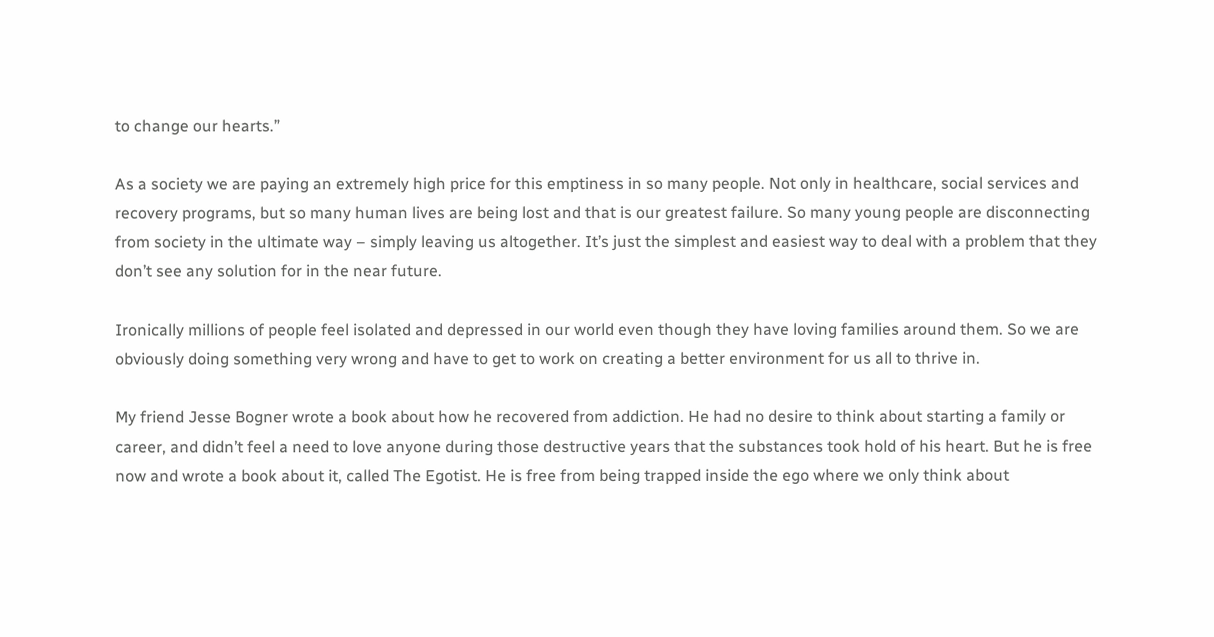to change our hearts.”

As a society we are paying an extremely high price for this emptiness in so many people. Not only in healthcare, social services and recovery programs, but so many human lives are being lost and that is our greatest failure. So many young people are disconnecting from society in the ultimate way – simply leaving us altogether. It’s just the simplest and easiest way to deal with a problem that they don’t see any solution for in the near future.

Ironically millions of people feel isolated and depressed in our world even though they have loving families around them. So we are obviously doing something very wrong and have to get to work on creating a better environment for us all to thrive in.

My friend Jesse Bogner wrote a book about how he recovered from addiction. He had no desire to think about starting a family or career, and didn’t feel a need to love anyone during those destructive years that the substances took hold of his heart. But he is free now and wrote a book about it, called The Egotist. He is free from being trapped inside the ego where we only think about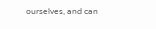ourselves, and can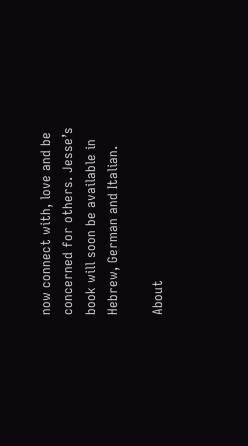now connect with, love and be concerned for others. Jesse’s book will soon be available in Hebrew, German and Italian.

About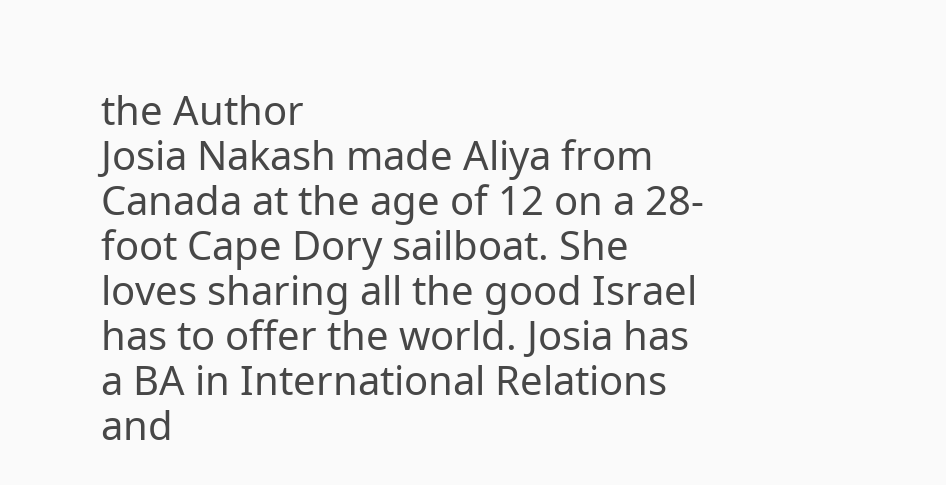the Author
Josia Nakash made Aliya from Canada at the age of 12 on a 28-foot Cape Dory sailboat. She loves sharing all the good Israel has to offer the world. Josia has a BA in International Relations and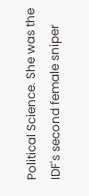Political Science. She was the IDF's second female sniper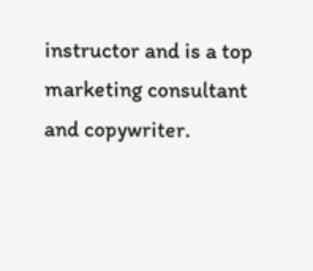instructor and is a top marketing consultant and copywriter.